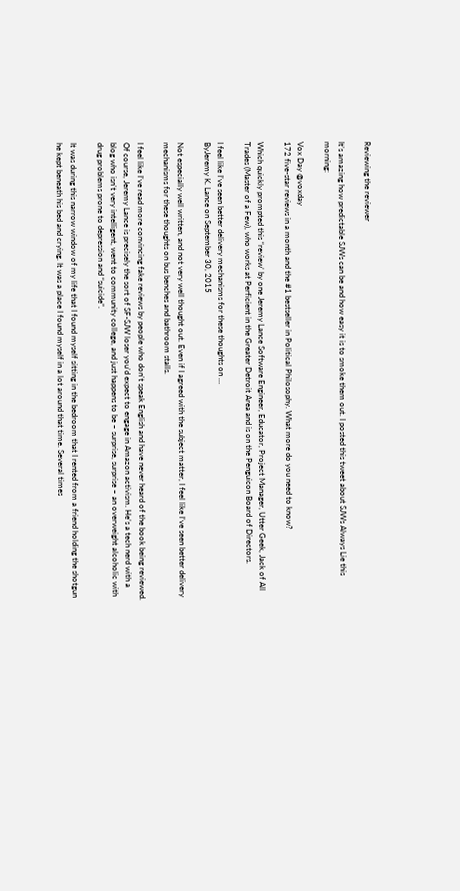Reviewing the reviewer

It’s amazing how predictable SJWs can be and how easy it is to smoke them out. I posted this tweet about SJWs Always Lie this morning:

Vox Day @voxday
172 five-star reviews in a month and the #1 bestseller in Political Philosophy. What more do you need to know?

Which quickly prompted this “review’ by one Jeremy Lance Software Engineer, Educator, Project Manager, Utter Geek, Jack of All Trades (Master of a Few), who works at Perficient in the Greater Detroit Area and is on the Penguicon Board of Directors.

I feel like I’ve seen better delivery mechanisms for these thoughts on …
ByJeremy K. Lance on September 30, 2015

Not especially well written, and not very well thought out. Even if I agreed with the subject matter, I feel like I’ve seen better delivery mechanisms for these thoughts on bus benches and bathroom stalls.

I feel like I’ve read more convincing fake reviews by people who don’t speak English and have never heard of the book being reviewed. Of course, Jeremy Lance is precisely the sort of SF-SJW loser you’d expect to engage in Amazon activism. He’s a tech nerd with a blog who isn’t very intelligent, went to community college, and just happens to be – surprise, surprise – an overweight alcoholic with drug problems prone to depression and “suicide”.

It was during this narrow window of my life that I found myself sitting in the bedroom that I rented from a friend holding the shotgun he kept beneath his bed and crying. It was a place I found myself in a lot around that time. Several times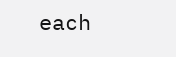each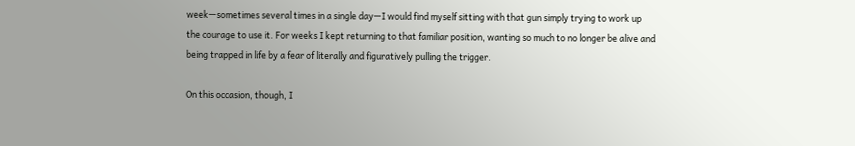week—sometimes several times in a single day—I would find myself sitting with that gun simply trying to work up the courage to use it. For weeks I kept returning to that familiar position, wanting so much to no longer be alive and being trapped in life by a fear of literally and figuratively pulling the trigger.

On this occasion, though, I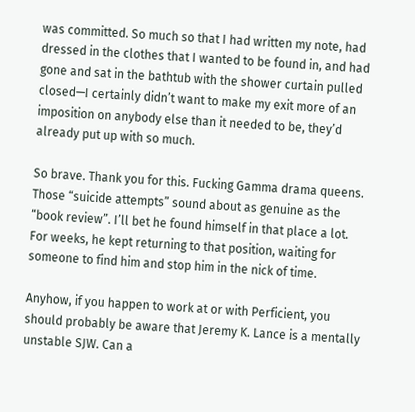was committed. So much so that I had written my note, had dressed in the clothes that I wanted to be found in, and had gone and sat in the bathtub with the shower curtain pulled closed—I certainly didn’t want to make my exit more of an imposition on anybody else than it needed to be, they’d already put up with so much.

So brave. Thank you for this. Fucking Gamma drama queens. Those “suicide attempts” sound about as genuine as the “book review”. I’ll bet he found himself in that place a lot. For weeks, he kept returning to that position, waiting for someone to find him and stop him in the nick of time.

Anyhow, if you happen to work at or with Perficient, you should probably be aware that Jeremy K. Lance is a mentally unstable SJW. Can a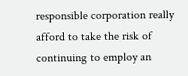responsible corporation really afford to take the risk of continuing to employ an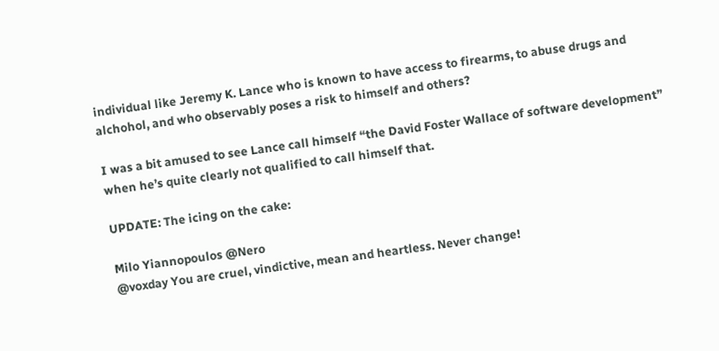individual like Jeremy K. Lance who is known to have access to firearms, to abuse drugs and alchohol, and who observably poses a risk to himself and others?

I was a bit amused to see Lance call himself “the David Foster Wallace of software development” when he’s quite clearly not qualified to call himself that.

UPDATE: The icing on the cake:

Milo Yiannopoulos @Nero
@voxday You are cruel, vindictive, mean and heartless. Never change!